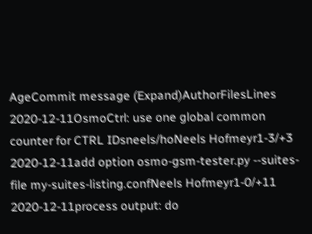AgeCommit message (Expand)AuthorFilesLines
2020-12-11OsmoCtrl: use one global common counter for CTRL IDsneels/hoNeels Hofmeyr1-3/+3
2020-12-11add option osmo-gsm-tester.py --suites-file my-suites-listing.confNeels Hofmeyr1-0/+11
2020-12-11process output: do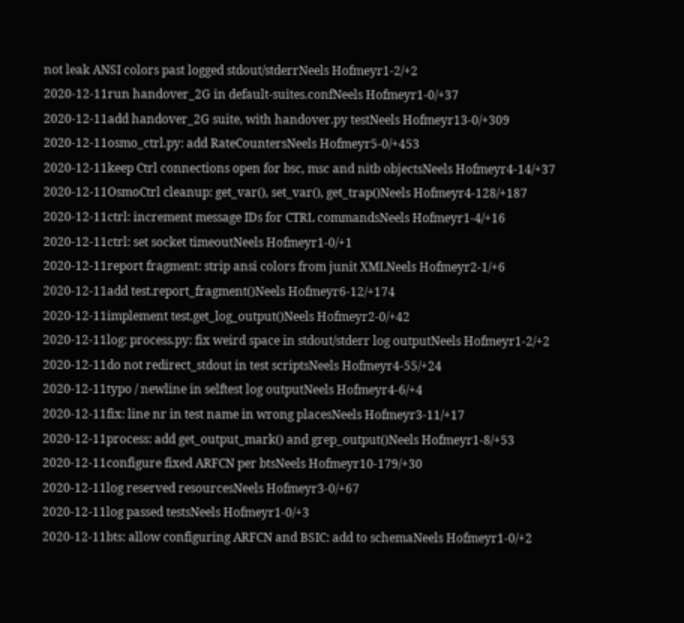not leak ANSI colors past logged stdout/stderrNeels Hofmeyr1-2/+2
2020-12-11run handover_2G in default-suites.confNeels Hofmeyr1-0/+37
2020-12-11add handover_2G suite, with handover.py testNeels Hofmeyr13-0/+309
2020-12-11osmo_ctrl.py: add RateCountersNeels Hofmeyr5-0/+453
2020-12-11keep Ctrl connections open for bsc, msc and nitb objectsNeels Hofmeyr4-14/+37
2020-12-11OsmoCtrl cleanup: get_var(), set_var(), get_trap()Neels Hofmeyr4-128/+187
2020-12-11ctrl: increment message IDs for CTRL commandsNeels Hofmeyr1-4/+16
2020-12-11ctrl: set socket timeoutNeels Hofmeyr1-0/+1
2020-12-11report fragment: strip ansi colors from junit XMLNeels Hofmeyr2-1/+6
2020-12-11add test.report_fragment()Neels Hofmeyr6-12/+174
2020-12-11implement test.get_log_output()Neels Hofmeyr2-0/+42
2020-12-11log: process.py: fix weird space in stdout/stderr log outputNeels Hofmeyr1-2/+2
2020-12-11do not redirect_stdout in test scriptsNeels Hofmeyr4-55/+24
2020-12-11typo / newline in selftest log outputNeels Hofmeyr4-6/+4
2020-12-11fix: line nr in test name in wrong placesNeels Hofmeyr3-11/+17
2020-12-11process: add get_output_mark() and grep_output()Neels Hofmeyr1-8/+53
2020-12-11configure fixed ARFCN per btsNeels Hofmeyr10-179/+30
2020-12-11log reserved resourcesNeels Hofmeyr3-0/+67
2020-12-11log passed testsNeels Hofmeyr1-0/+3
2020-12-11bts: allow configuring ARFCN and BSIC: add to schemaNeels Hofmeyr1-0/+2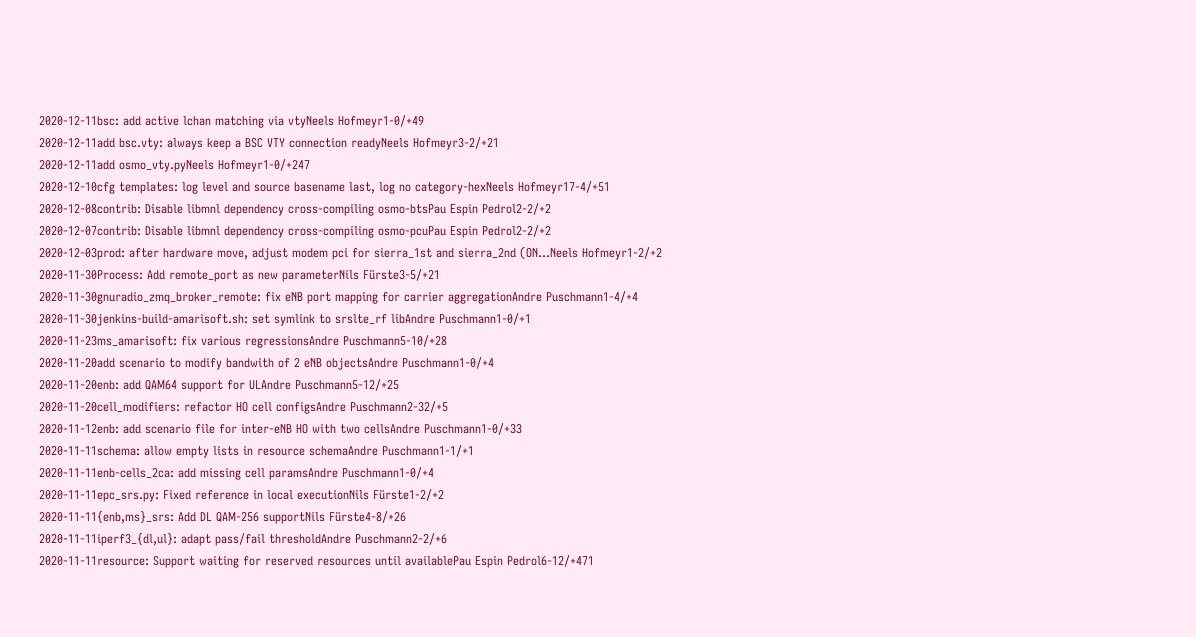2020-12-11bsc: add active lchan matching via vtyNeels Hofmeyr1-0/+49
2020-12-11add bsc.vty: always keep a BSC VTY connection readyNeels Hofmeyr3-2/+21
2020-12-11add osmo_vty.pyNeels Hofmeyr1-0/+247
2020-12-10cfg templates: log level and source basename last, log no category-hexNeels Hofmeyr17-4/+51
2020-12-08contrib: Disable libmnl dependency cross-compiling osmo-btsPau Espin Pedrol2-2/+2
2020-12-07contrib: Disable libmnl dependency cross-compiling osmo-pcuPau Espin Pedrol2-2/+2
2020-12-03prod: after hardware move, adjust modem pci for sierra_1st and sierra_2nd (ON...Neels Hofmeyr1-2/+2
2020-11-30Process: Add remote_port as new parameterNils Fürste3-5/+21
2020-11-30gnuradio_zmq_broker_remote: fix eNB port mapping for carrier aggregationAndre Puschmann1-4/+4
2020-11-30jenkins-build-amarisoft.sh: set symlink to srslte_rf libAndre Puschmann1-0/+1
2020-11-23ms_amarisoft: fix various regressionsAndre Puschmann5-10/+28
2020-11-20add scenario to modify bandwith of 2 eNB objectsAndre Puschmann1-0/+4
2020-11-20enb: add QAM64 support for ULAndre Puschmann5-12/+25
2020-11-20cell_modifiers: refactor HO cell configsAndre Puschmann2-32/+5
2020-11-12enb: add scenario file for inter-eNB HO with two cellsAndre Puschmann1-0/+33
2020-11-11schema: allow empty lists in resource schemaAndre Puschmann1-1/+1
2020-11-11enb-cells_2ca: add missing cell paramsAndre Puschmann1-0/+4
2020-11-11epc_srs.py: Fixed reference in local executionNils Fürste1-2/+2
2020-11-11{enb,ms}_srs: Add DL QAM-256 supportNils Fürste4-8/+26
2020-11-11iperf3_{dl,ul}: adapt pass/fail thresholdAndre Puschmann2-2/+6
2020-11-11resource: Support waiting for reserved resources until availablePau Espin Pedrol6-12/+471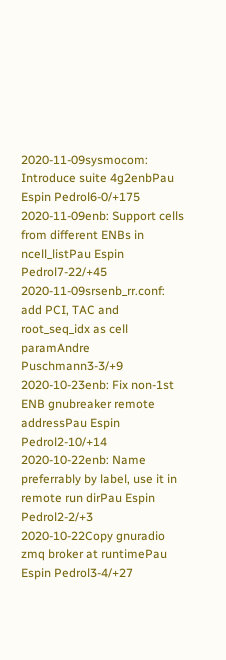2020-11-09sysmocom: Introduce suite 4g2enbPau Espin Pedrol6-0/+175
2020-11-09enb: Support cells from different ENBs in ncell_listPau Espin Pedrol7-22/+45
2020-11-09srsenb_rr.conf: add PCI, TAC and root_seq_idx as cell paramAndre Puschmann3-3/+9
2020-10-23enb: Fix non-1st ENB gnubreaker remote addressPau Espin Pedrol2-10/+14
2020-10-22enb: Name preferrably by label, use it in remote run dirPau Espin Pedrol2-2/+3
2020-10-22Copy gnuradio zmq broker at runtimePau Espin Pedrol3-4/+27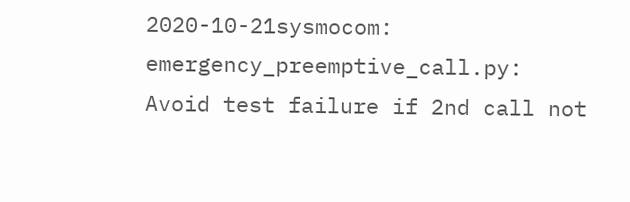2020-10-21sysmocom: emergency_preemptive_call.py: Avoid test failure if 2nd call not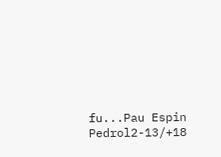fu...Pau Espin Pedrol2-13/+18